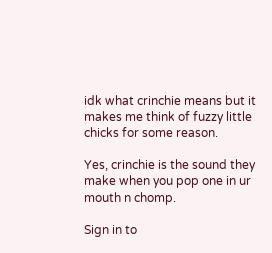idk what crinchie means but it makes me think of fuzzy little chicks for some reason.

Yes, crinchie is the sound they make when you pop one in ur mouth n chomp.

Sign in to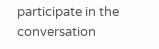participate in the conversation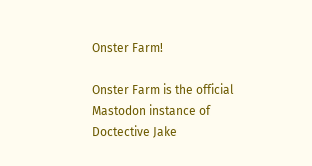Onster Farm!

Onster Farm is the official Mastodon instance of Doctective Jake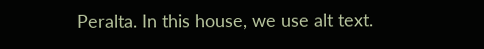Peralta. In this house, we use alt text.